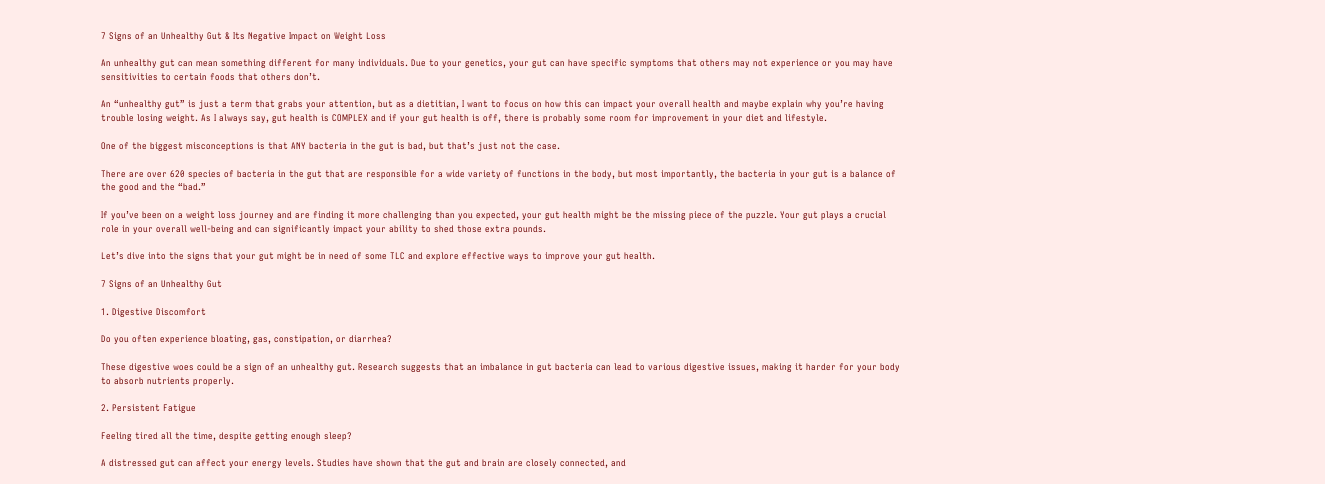7 Signs of an Unhealthy Gut & Its Negative Impact on Weight Loss

An unhealthy gut can mean something different for many individuals. Due to your genetics, your gut can have specific symptoms that others may not experience or you may have sensitivities to certain foods that others don’t.

An “unhealthy gut” is just a term that grabs your attention, but as a dietitian, I want to focus on how this can impact your overall health and maybe explain why you’re having trouble losing weight. As I always say, gut health is COMPLEX and if your gut health is off, there is probably some room for improvement in your diet and lifestyle.

One of the biggest misconceptions is that ANY bacteria in the gut is bad, but that’s just not the case.

There are over 620 species of bacteria in the gut that are responsible for a wide variety of functions in the body, but most importantly, the bacteria in your gut is a balance of the good and the “bad.”

If you’ve been on a weight loss journey and are finding it more challenging than you expected, your gut health might be the missing piece of the puzzle. Your gut plays a crucial role in your overall well-being and can significantly impact your ability to shed those extra pounds.

Let’s dive into the signs that your gut might be in need of some TLC and explore effective ways to improve your gut health.

7 Signs of an Unhealthy Gut

1. Digestive Discomfort

Do you often experience bloating, gas, constipation, or diarrhea?

These digestive woes could be a sign of an unhealthy gut. Research suggests that an imbalance in gut bacteria can lead to various digestive issues, making it harder for your body to absorb nutrients properly.

2. Persistent Fatigue

Feeling tired all the time, despite getting enough sleep?

A distressed gut can affect your energy levels. Studies have shown that the gut and brain are closely connected, and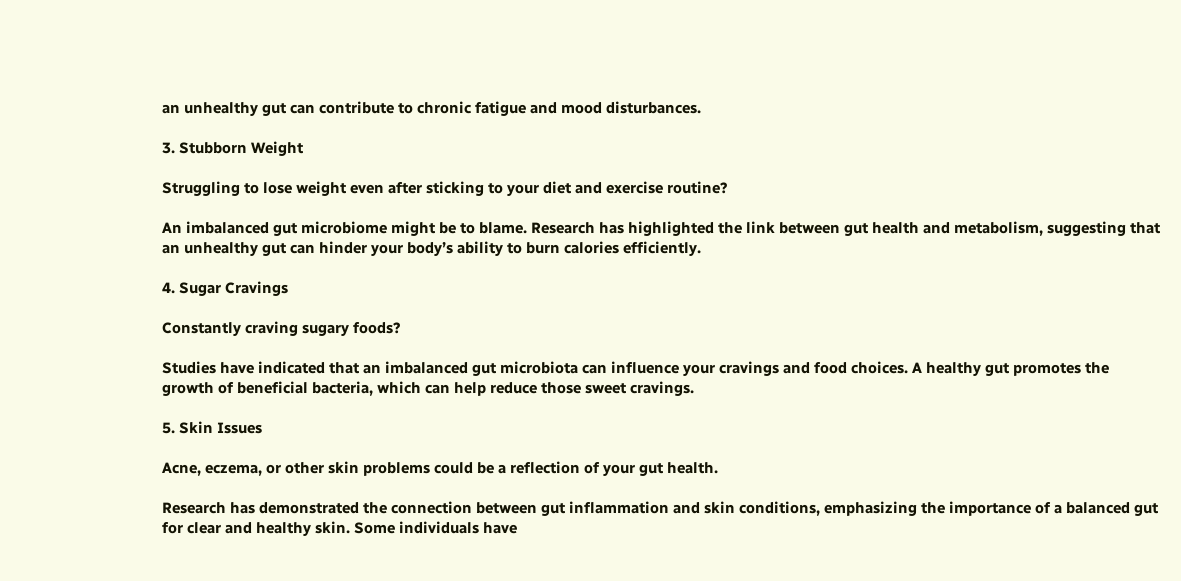an unhealthy gut can contribute to chronic fatigue and mood disturbances.

3. Stubborn Weight

Struggling to lose weight even after sticking to your diet and exercise routine?

An imbalanced gut microbiome might be to blame. Research has highlighted the link between gut health and metabolism, suggesting that an unhealthy gut can hinder your body’s ability to burn calories efficiently.

4. Sugar Cravings

Constantly craving sugary foods?

Studies have indicated that an imbalanced gut microbiota can influence your cravings and food choices. A healthy gut promotes the growth of beneficial bacteria, which can help reduce those sweet cravings.

5. Skin Issues

Acne, eczema, or other skin problems could be a reflection of your gut health.

Research has demonstrated the connection between gut inflammation and skin conditions, emphasizing the importance of a balanced gut for clear and healthy skin. Some individuals have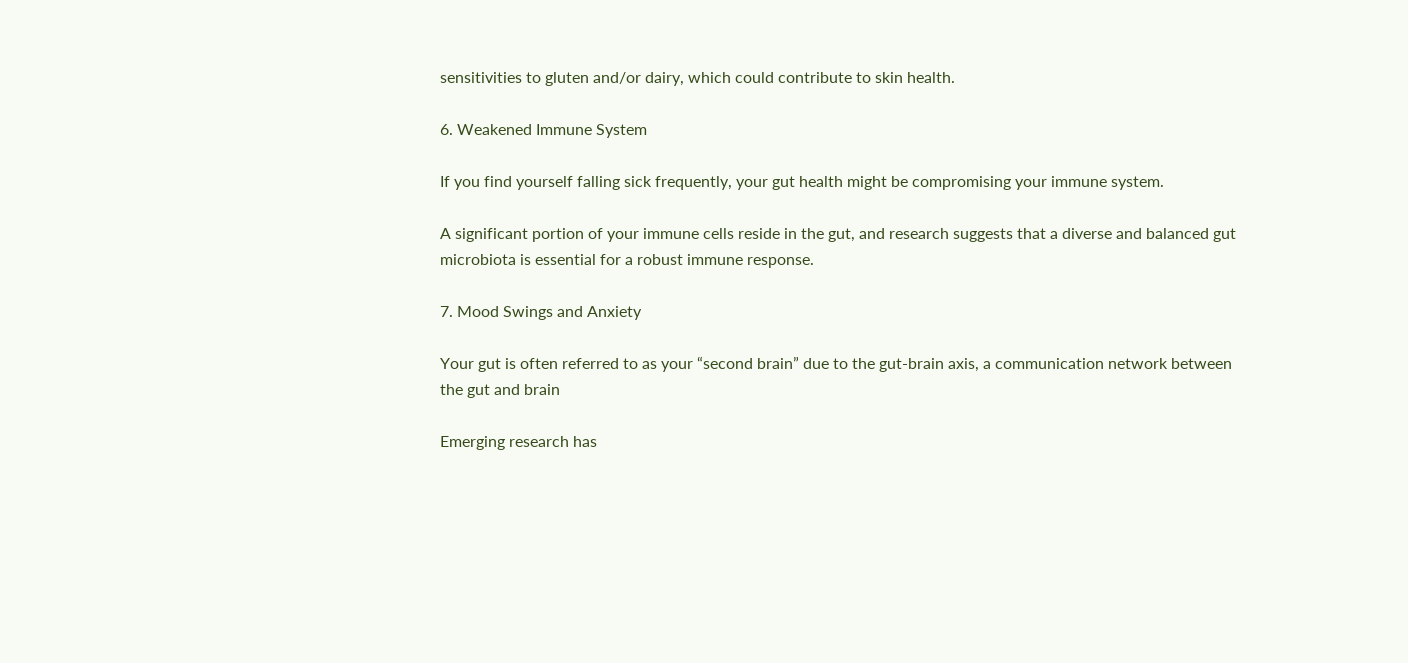sensitivities to gluten and/or dairy, which could contribute to skin health.

6. Weakened Immune System

If you find yourself falling sick frequently, your gut health might be compromising your immune system.

A significant portion of your immune cells reside in the gut, and research suggests that a diverse and balanced gut microbiota is essential for a robust immune response.

7. Mood Swings and Anxiety

Your gut is often referred to as your “second brain” due to the gut-brain axis, a communication network between the gut and brain

Emerging research has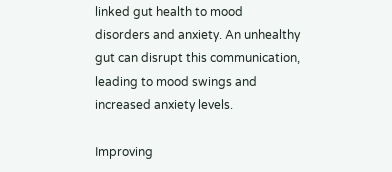linked gut health to mood disorders and anxiety. An unhealthy gut can disrupt this communication, leading to mood swings and increased anxiety levels.

Improving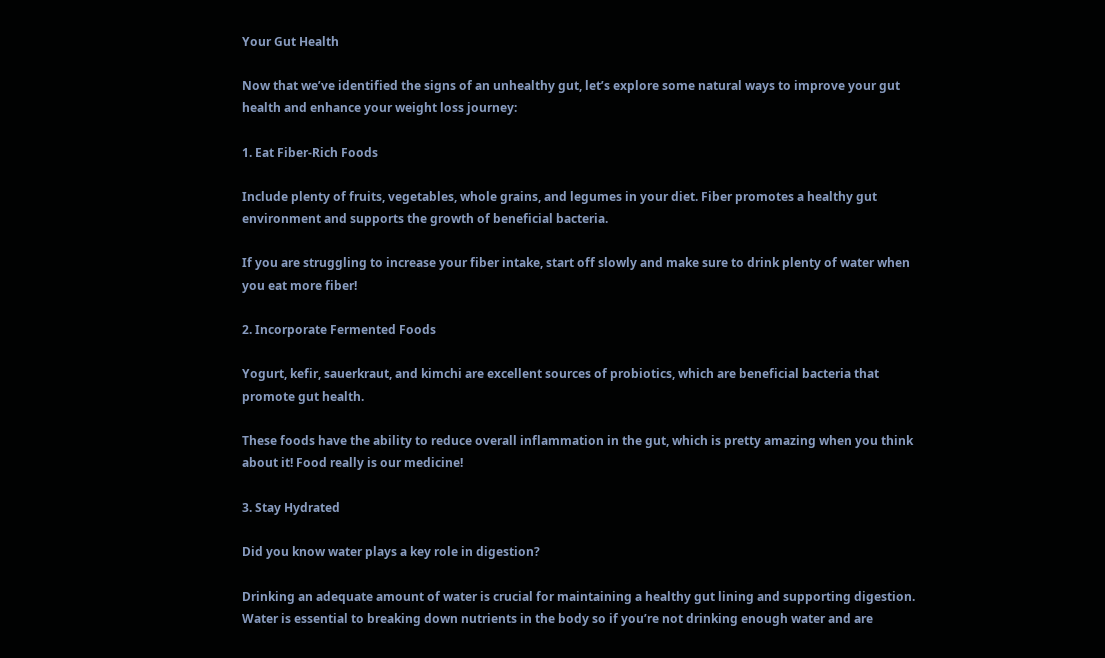Your Gut Health

Now that we’ve identified the signs of an unhealthy gut, let’s explore some natural ways to improve your gut health and enhance your weight loss journey:

1. Eat Fiber-Rich Foods

Include plenty of fruits, vegetables, whole grains, and legumes in your diet. Fiber promotes a healthy gut environment and supports the growth of beneficial bacteria.

If you are struggling to increase your fiber intake, start off slowly and make sure to drink plenty of water when you eat more fiber!

2. Incorporate Fermented Foods

Yogurt, kefir, sauerkraut, and kimchi are excellent sources of probiotics, which are beneficial bacteria that promote gut health.

These foods have the ability to reduce overall inflammation in the gut, which is pretty amazing when you think about it! Food really is our medicine!

3. Stay Hydrated

Did you know water plays a key role in digestion?

Drinking an adequate amount of water is crucial for maintaining a healthy gut lining and supporting digestion. Water is essential to breaking down nutrients in the body so if you’re not drinking enough water and are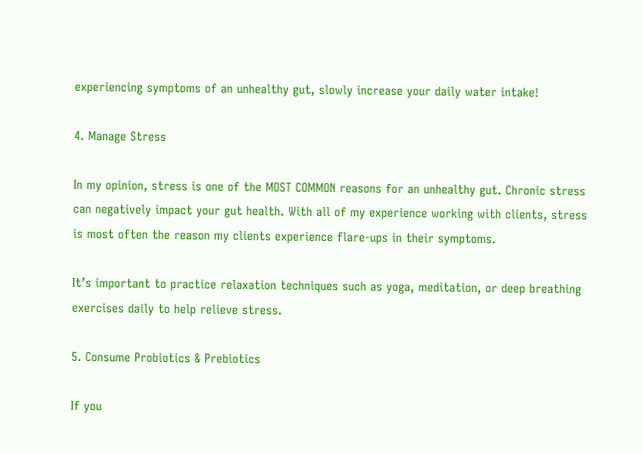experiencing symptoms of an unhealthy gut, slowly increase your daily water intake!

4. Manage Stress

In my opinion, stress is one of the MOST COMMON reasons for an unhealthy gut. Chronic stress can negatively impact your gut health. With all of my experience working with clients, stress is most often the reason my clients experience flare-ups in their symptoms.

It’s important to practice relaxation techniques such as yoga, meditation, or deep breathing exercises daily to help relieve stress.

5. Consume Probiotics & Prebiotics

If you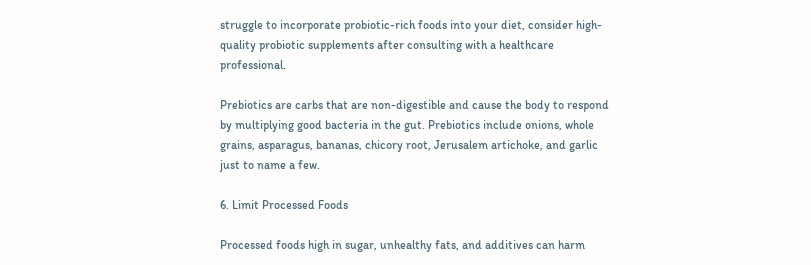struggle to incorporate probiotic-rich foods into your diet, consider high-quality probiotic supplements after consulting with a healthcare professional.

Prebiotics are carbs that are non-digestible and cause the body to respond by multiplying good bacteria in the gut. Prebiotics include onions, whole grains, asparagus, bananas, chicory root, Jerusalem artichoke, and garlic just to name a few.

6. Limit Processed Foods

Processed foods high in sugar, unhealthy fats, and additives can harm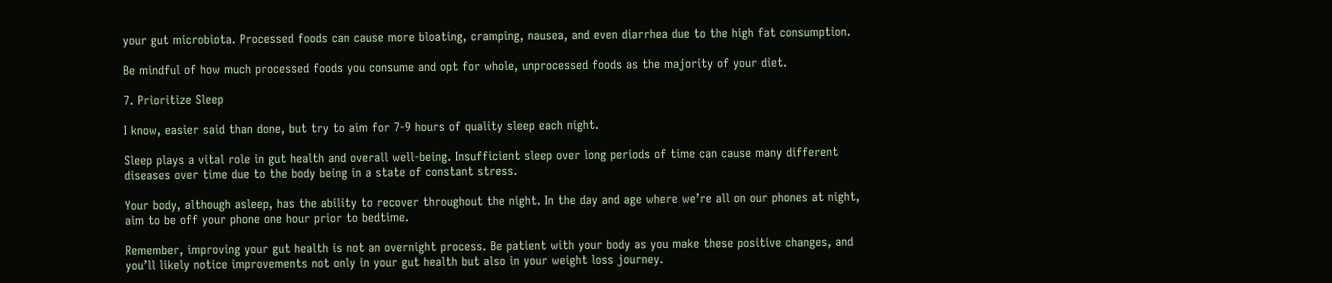your gut microbiota. Processed foods can cause more bloating, cramping, nausea, and even diarrhea due to the high fat consumption.

Be mindful of how much processed foods you consume and opt for whole, unprocessed foods as the majority of your diet.

7. Prioritize Sleep

I know, easier said than done, but try to aim for 7-9 hours of quality sleep each night.

Sleep plays a vital role in gut health and overall well-being. Insufficient sleep over long periods of time can cause many different diseases over time due to the body being in a state of constant stress.

Your body, although asleep, has the ability to recover throughout the night. In the day and age where we’re all on our phones at night, aim to be off your phone one hour prior to bedtime.

Remember, improving your gut health is not an overnight process. Be patient with your body as you make these positive changes, and you’ll likely notice improvements not only in your gut health but also in your weight loss journey.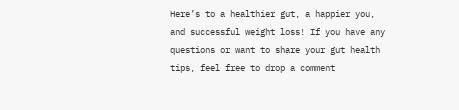Here’s to a healthier gut, a happier you, and successful weight loss! If you have any questions or want to share your gut health tips, feel free to drop a comment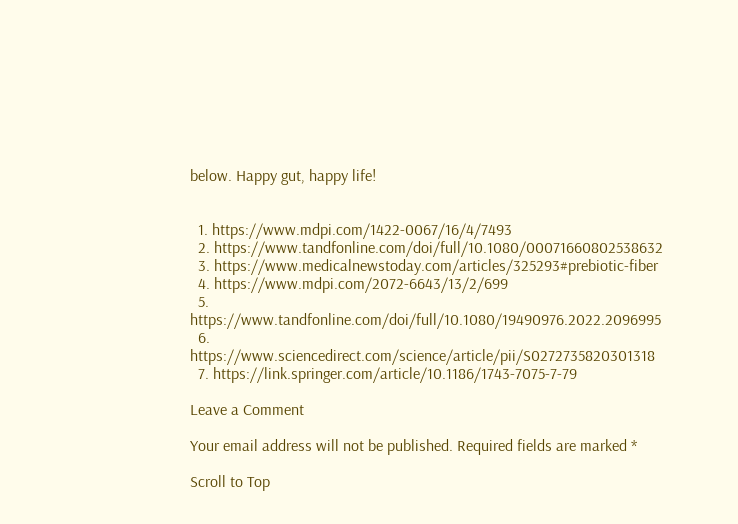below. Happy gut, happy life!


  1. https://www.mdpi.com/1422-0067/16/4/7493
  2. https://www.tandfonline.com/doi/full/10.1080/00071660802538632
  3. https://www.medicalnewstoday.com/articles/325293#prebiotic-fiber
  4. https://www.mdpi.com/2072-6643/13/2/699
  5. https://www.tandfonline.com/doi/full/10.1080/19490976.2022.2096995
  6. https://www.sciencedirect.com/science/article/pii/S0272735820301318
  7. https://link.springer.com/article/10.1186/1743-7075-7-79

Leave a Comment

Your email address will not be published. Required fields are marked *

Scroll to Top